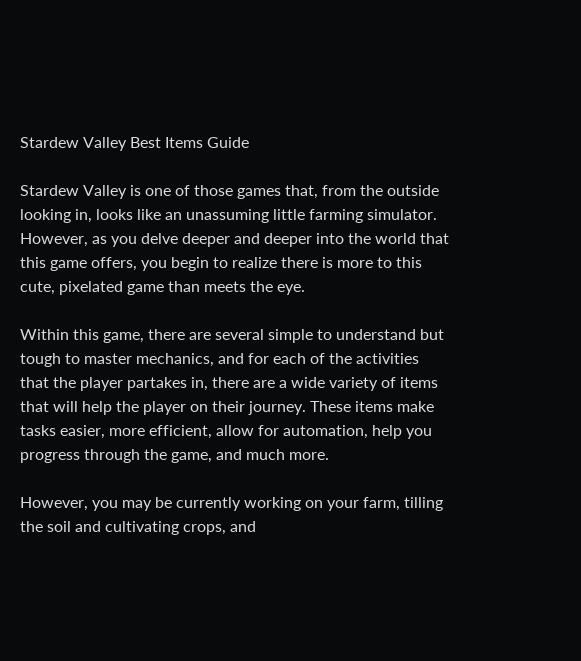Stardew Valley Best Items Guide

Stardew Valley is one of those games that, from the outside looking in, looks like an unassuming little farming simulator. However, as you delve deeper and deeper into the world that this game offers, you begin to realize there is more to this cute, pixelated game than meets the eye.

Within this game, there are several simple to understand but tough to master mechanics, and for each of the activities that the player partakes in, there are a wide variety of items that will help the player on their journey. These items make tasks easier, more efficient, allow for automation, help you progress through the game, and much more.

However, you may be currently working on your farm, tilling the soil and cultivating crops, and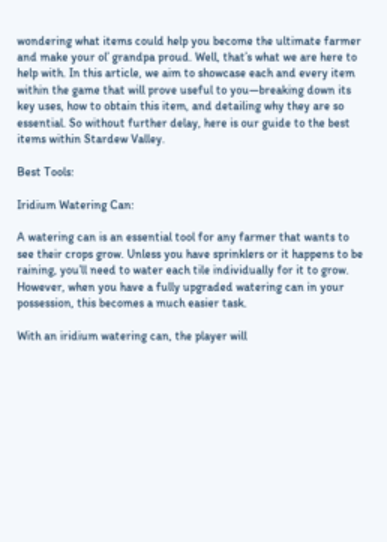wondering what items could help you become the ultimate farmer and make your ol’ grandpa proud. Well, that’s what we are here to help with. In this article, we aim to showcase each and every item within the game that will prove useful to you—breaking down its key uses, how to obtain this item, and detailing why they are so essential. So without further delay, here is our guide to the best items within Stardew Valley.

Best Tools:

Iridium Watering Can:

A watering can is an essential tool for any farmer that wants to see their crops grow. Unless you have sprinklers or it happens to be raining, you’ll need to water each tile individually for it to grow. However, when you have a fully upgraded watering can in your possession, this becomes a much easier task.

With an iridium watering can, the player will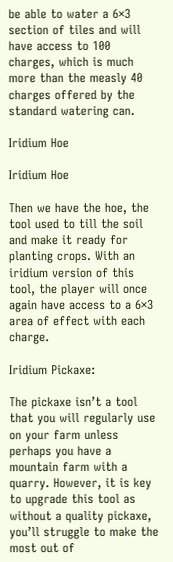be able to water a 6×3 section of tiles and will have access to 100 charges, which is much more than the measly 40 charges offered by the standard watering can.

Iridium Hoe

Iridium Hoe

Then we have the hoe, the tool used to till the soil and make it ready for planting crops. With an iridium version of this tool, the player will once again have access to a 6×3 area of effect with each charge.

Iridium Pickaxe:

The pickaxe isn’t a tool that you will regularly use on your farm unless perhaps you have a mountain farm with a quarry. However, it is key to upgrade this tool as without a quality pickaxe, you’ll struggle to make the most out of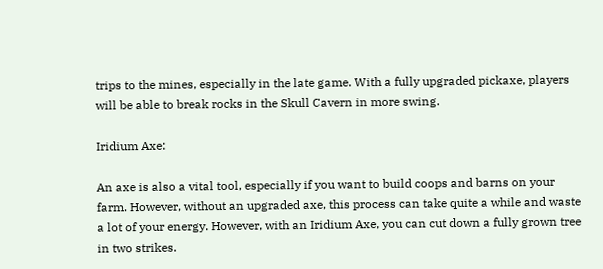trips to the mines, especially in the late game. With a fully upgraded pickaxe, players will be able to break rocks in the Skull Cavern in more swing.

Iridium Axe:

An axe is also a vital tool, especially if you want to build coops and barns on your farm. However, without an upgraded axe, this process can take quite a while and waste a lot of your energy. However, with an Iridium Axe, you can cut down a fully grown tree in two strikes.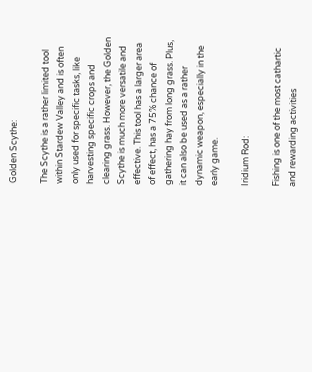Golden Scythe:

The Scythe is a rather limited tool within Stardew Valley and is often only used for specific tasks, like harvesting specific crops and clearing grass. However, the Golden Scythe is much more versatile and effective. This tool has a larger area of effect, has a 75% chance of gathering hay from long grass. Plus, it can also be used as a rather dynamic weapon, especially in the early game.

Iridium Rod:

Fishing is one of the most cathartic and rewarding activities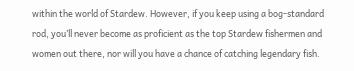within the world of Stardew. However, if you keep using a bog-standard rod, you’ll never become as proficient as the top Stardew fishermen and women out there, nor will you have a chance of catching legendary fish.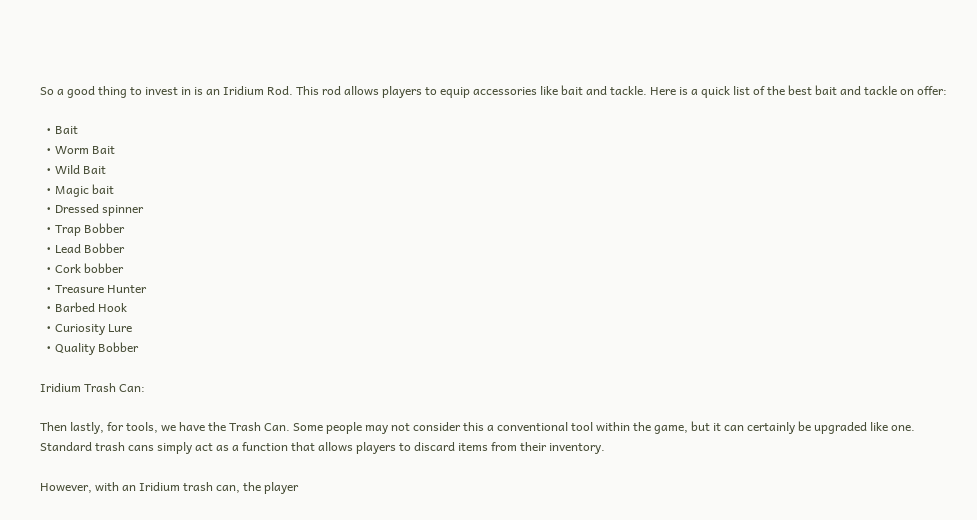So a good thing to invest in is an Iridium Rod. This rod allows players to equip accessories like bait and tackle. Here is a quick list of the best bait and tackle on offer:

  • Bait
  • Worm Bait
  • Wild Bait
  • Magic bait
  • Dressed spinner
  • Trap Bobber
  • Lead Bobber
  • Cork bobber
  • Treasure Hunter
  • Barbed Hook
  • Curiosity Lure
  • Quality Bobber

Iridium Trash Can:

Then lastly, for tools, we have the Trash Can. Some people may not consider this a conventional tool within the game, but it can certainly be upgraded like one. Standard trash cans simply act as a function that allows players to discard items from their inventory.

However, with an Iridium trash can, the player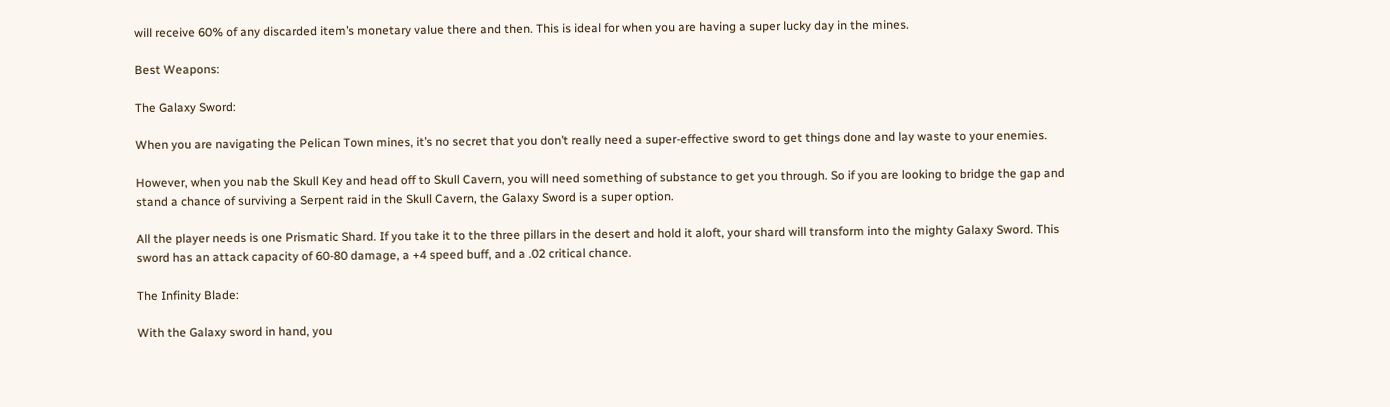will receive 60% of any discarded item’s monetary value there and then. This is ideal for when you are having a super lucky day in the mines.

Best Weapons:

The Galaxy Sword:

When you are navigating the Pelican Town mines, it’s no secret that you don’t really need a super-effective sword to get things done and lay waste to your enemies.

However, when you nab the Skull Key and head off to Skull Cavern, you will need something of substance to get you through. So if you are looking to bridge the gap and stand a chance of surviving a Serpent raid in the Skull Cavern, the Galaxy Sword is a super option.

All the player needs is one Prismatic Shard. If you take it to the three pillars in the desert and hold it aloft, your shard will transform into the mighty Galaxy Sword. This sword has an attack capacity of 60-80 damage, a +4 speed buff, and a .02 critical chance.

The Infinity Blade:

With the Galaxy sword in hand, you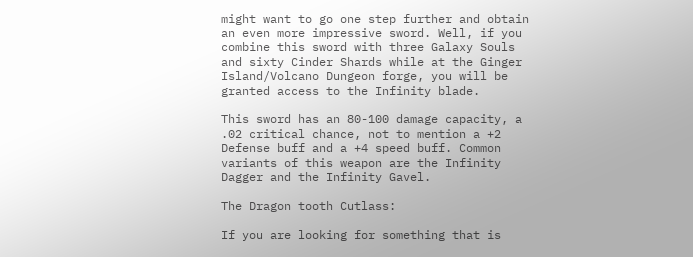might want to go one step further and obtain an even more impressive sword. Well, if you combine this sword with three Galaxy Souls and sixty Cinder Shards while at the Ginger Island/Volcano Dungeon forge, you will be granted access to the Infinity blade.

This sword has an 80-100 damage capacity, a .02 critical chance, not to mention a +2 Defense buff and a +4 speed buff. Common variants of this weapon are the Infinity Dagger and the Infinity Gavel.

The Dragon tooth Cutlass:

If you are looking for something that is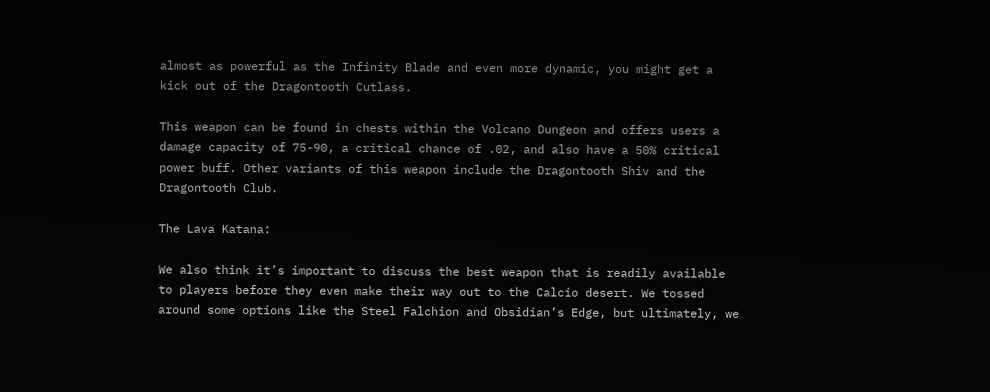almost as powerful as the Infinity Blade and even more dynamic, you might get a kick out of the Dragontooth Cutlass.

This weapon can be found in chests within the Volcano Dungeon and offers users a damage capacity of 75-90, a critical chance of .02, and also have a 50% critical power buff. Other variants of this weapon include the Dragontooth Shiv and the Dragontooth Club.

The Lava Katana:

We also think it’s important to discuss the best weapon that is readily available to players before they even make their way out to the Calcio desert. We tossed around some options like the Steel Falchion and Obsidian’s Edge, but ultimately, we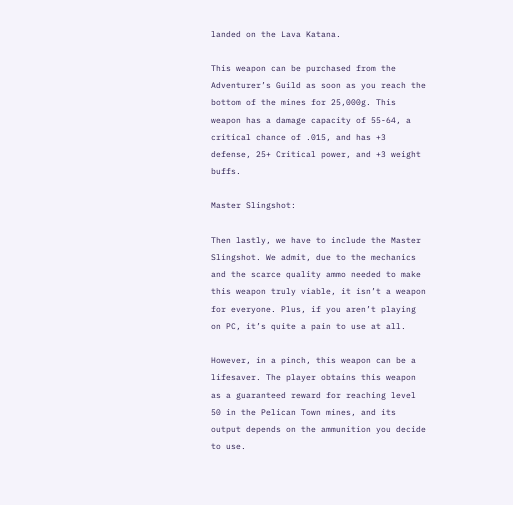landed on the Lava Katana.

This weapon can be purchased from the Adventurer’s Guild as soon as you reach the bottom of the mines for 25,000g. This weapon has a damage capacity of 55-64, a critical chance of .015, and has +3 defense, 25+ Critical power, and +3 weight buffs.

Master Slingshot:

Then lastly, we have to include the Master Slingshot. We admit, due to the mechanics and the scarce quality ammo needed to make this weapon truly viable, it isn’t a weapon for everyone. Plus, if you aren’t playing on PC, it’s quite a pain to use at all.

However, in a pinch, this weapon can be a lifesaver. The player obtains this weapon as a guaranteed reward for reaching level 50 in the Pelican Town mines, and its output depends on the ammunition you decide to use.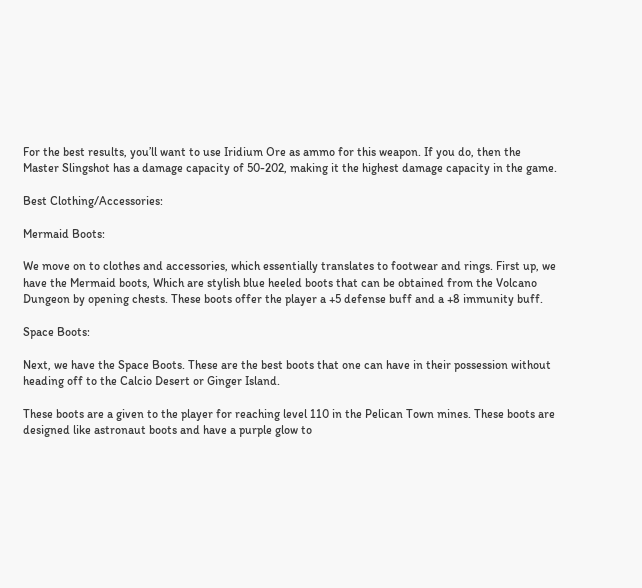For the best results, you’ll want to use Iridium Ore as ammo for this weapon. If you do, then the Master Slingshot has a damage capacity of 50-202, making it the highest damage capacity in the game.

Best Clothing/Accessories:

Mermaid Boots:

We move on to clothes and accessories, which essentially translates to footwear and rings. First up, we have the Mermaid boots, Which are stylish blue heeled boots that can be obtained from the Volcano Dungeon by opening chests. These boots offer the player a +5 defense buff and a +8 immunity buff.

Space Boots:

Next, we have the Space Boots. These are the best boots that one can have in their possession without heading off to the Calcio Desert or Ginger Island.

These boots are a given to the player for reaching level 110 in the Pelican Town mines. These boots are designed like astronaut boots and have a purple glow to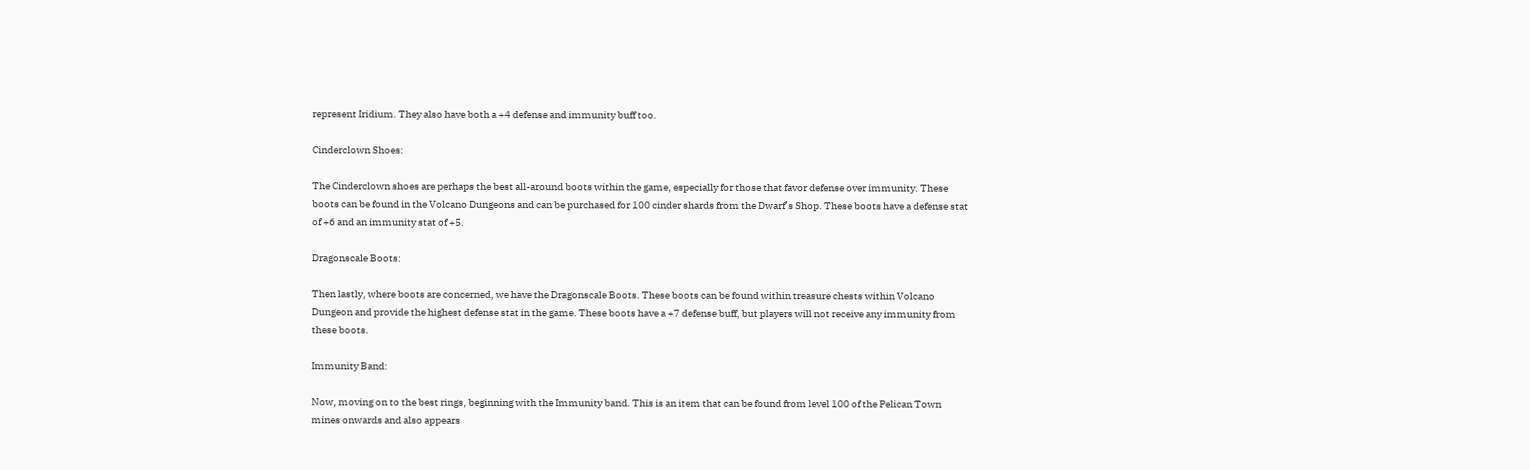represent Iridium. They also have both a +4 defense and immunity buff too.

Cinderclown Shoes:

The Cinderclown shoes are perhaps the best all-around boots within the game, especially for those that favor defense over immunity. These boots can be found in the Volcano Dungeons and can be purchased for 100 cinder shards from the Dwarf’s Shop. These boots have a defense stat of +6 and an immunity stat of +5.

Dragonscale Boots:

Then lastly, where boots are concerned, we have the Dragonscale Boots. These boots can be found within treasure chests within Volcano Dungeon and provide the highest defense stat in the game. These boots have a +7 defense buff, but players will not receive any immunity from these boots.

Immunity Band:

Now, moving on to the best rings, beginning with the Immunity band. This is an item that can be found from level 100 of the Pelican Town mines onwards and also appears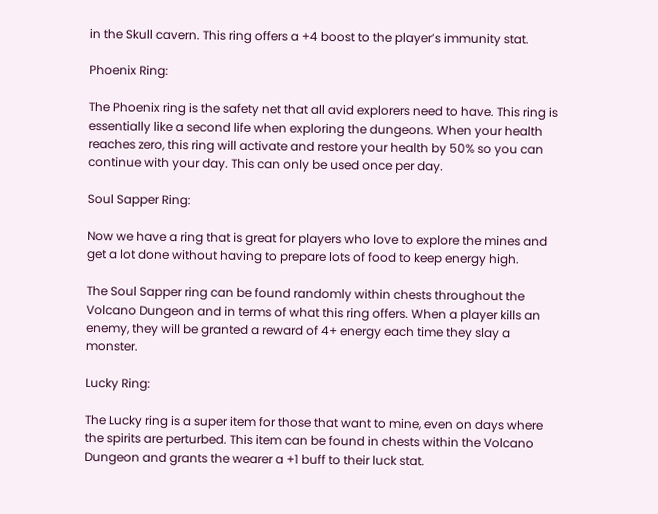in the Skull cavern. This ring offers a +4 boost to the player’s immunity stat.

Phoenix Ring:

The Phoenix ring is the safety net that all avid explorers need to have. This ring is essentially like a second life when exploring the dungeons. When your health reaches zero, this ring will activate and restore your health by 50% so you can continue with your day. This can only be used once per day.

Soul Sapper Ring:

Now we have a ring that is great for players who love to explore the mines and get a lot done without having to prepare lots of food to keep energy high.

The Soul Sapper ring can be found randomly within chests throughout the Volcano Dungeon and in terms of what this ring offers. When a player kills an enemy, they will be granted a reward of 4+ energy each time they slay a monster.

Lucky Ring:

The Lucky ring is a super item for those that want to mine, even on days where the spirits are perturbed. This item can be found in chests within the Volcano Dungeon and grants the wearer a +1 buff to their luck stat.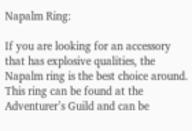Napalm Ring:

If you are looking for an accessory that has explosive qualities, the Napalm ring is the best choice around. This ring can be found at the Adventurer’s Guild and can be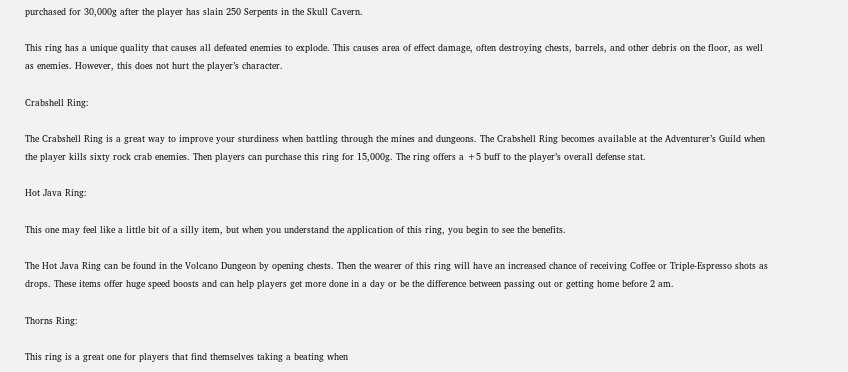purchased for 30,000g after the player has slain 250 Serpents in the Skull Cavern.

This ring has a unique quality that causes all defeated enemies to explode. This causes area of effect damage, often destroying chests, barrels, and other debris on the floor, as well as enemies. However, this does not hurt the player’s character.

Crabshell Ring:

The Crabshell Ring is a great way to improve your sturdiness when battling through the mines and dungeons. The Crabshell Ring becomes available at the Adventurer’s Guild when the player kills sixty rock crab enemies. Then players can purchase this ring for 15,000g. The ring offers a +5 buff to the player’s overall defense stat.

Hot Java Ring:

This one may feel like a little bit of a silly item, but when you understand the application of this ring, you begin to see the benefits.

The Hot Java Ring can be found in the Volcano Dungeon by opening chests. Then the wearer of this ring will have an increased chance of receiving Coffee or Triple-Espresso shots as drops. These items offer huge speed boosts and can help players get more done in a day or be the difference between passing out or getting home before 2 am.

Thorns Ring:

This ring is a great one for players that find themselves taking a beating when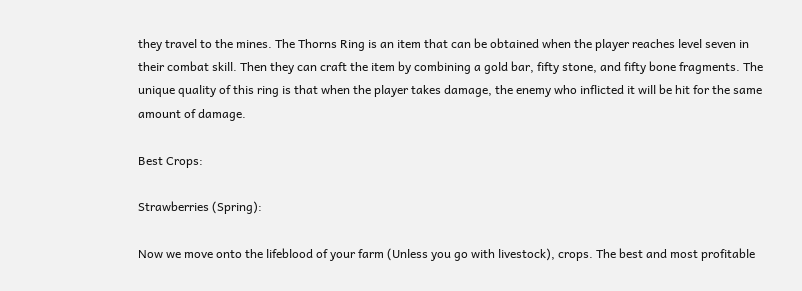they travel to the mines. The Thorns Ring is an item that can be obtained when the player reaches level seven in their combat skill. Then they can craft the item by combining a gold bar, fifty stone, and fifty bone fragments. The unique quality of this ring is that when the player takes damage, the enemy who inflicted it will be hit for the same amount of damage.

Best Crops:

Strawberries (Spring):

Now we move onto the lifeblood of your farm (Unless you go with livestock), crops. The best and most profitable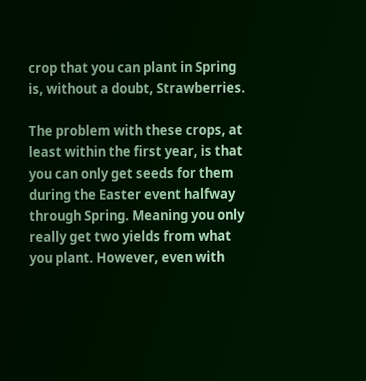crop that you can plant in Spring is, without a doubt, Strawberries.

The problem with these crops, at least within the first year, is that you can only get seeds for them during the Easter event halfway through Spring. Meaning you only really get two yields from what you plant. However, even with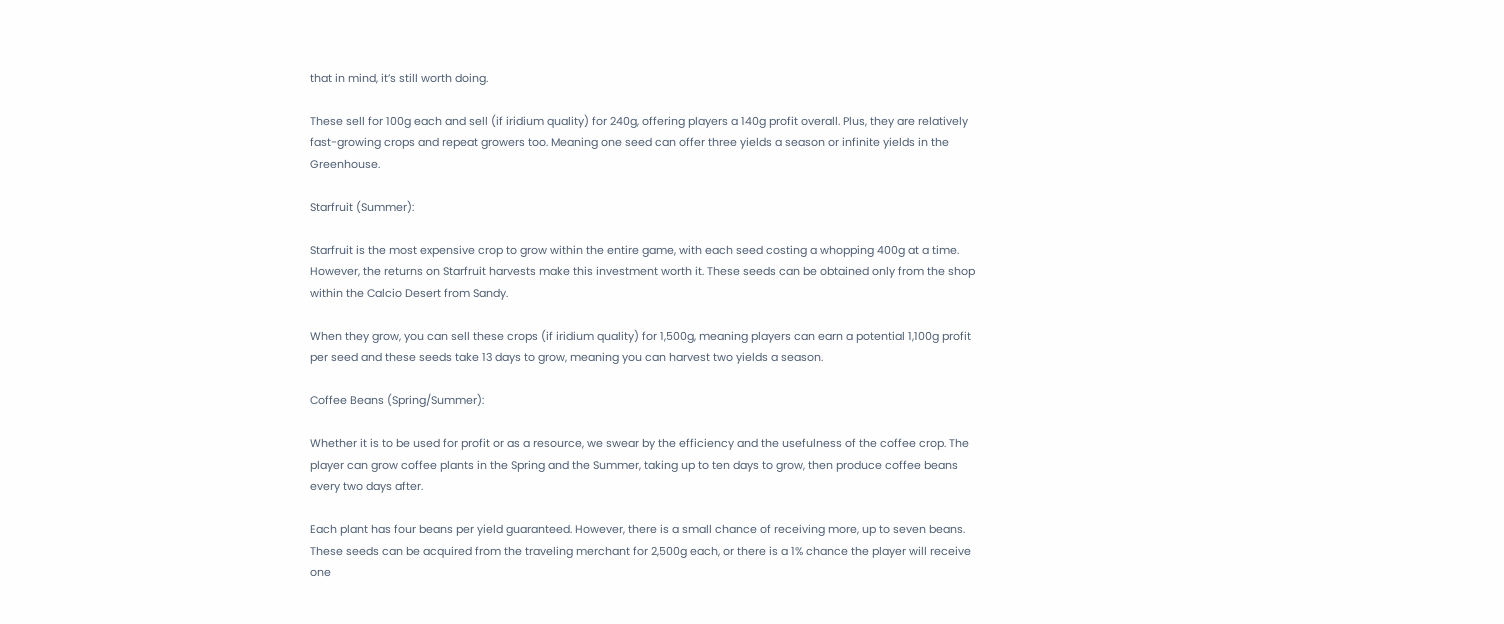that in mind, it’s still worth doing.

These sell for 100g each and sell (if iridium quality) for 240g, offering players a 140g profit overall. Plus, they are relatively fast-growing crops and repeat growers too. Meaning one seed can offer three yields a season or infinite yields in the Greenhouse.

Starfruit (Summer):

Starfruit is the most expensive crop to grow within the entire game, with each seed costing a whopping 400g at a time. However, the returns on Starfruit harvests make this investment worth it. These seeds can be obtained only from the shop within the Calcio Desert from Sandy.

When they grow, you can sell these crops (if iridium quality) for 1,500g, meaning players can earn a potential 1,100g profit per seed and these seeds take 13 days to grow, meaning you can harvest two yields a season.

Coffee Beans (Spring/Summer):

Whether it is to be used for profit or as a resource, we swear by the efficiency and the usefulness of the coffee crop. The player can grow coffee plants in the Spring and the Summer, taking up to ten days to grow, then produce coffee beans every two days after.

Each plant has four beans per yield guaranteed. However, there is a small chance of receiving more, up to seven beans. These seeds can be acquired from the traveling merchant for 2,500g each, or there is a 1% chance the player will receive one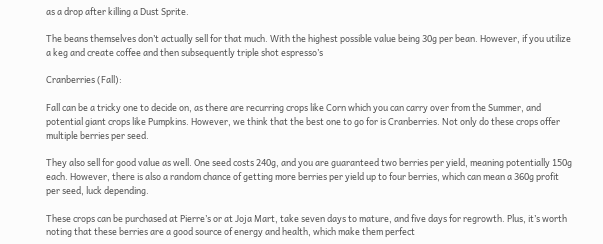as a drop after killing a Dust Sprite.

The beans themselves don’t actually sell for that much. With the highest possible value being 30g per bean. However, if you utilize a keg and create coffee and then subsequently triple shot espresso’s

Cranberries (Fall):

Fall can be a tricky one to decide on, as there are recurring crops like Corn which you can carry over from the Summer, and potential giant crops like Pumpkins. However, we think that the best one to go for is Cranberries. Not only do these crops offer multiple berries per seed.

They also sell for good value as well. One seed costs 240g, and you are guaranteed two berries per yield, meaning potentially 150g each. However, there is also a random chance of getting more berries per yield up to four berries, which can mean a 360g profit per seed, luck depending.

These crops can be purchased at Pierre’s or at Joja Mart, take seven days to mature, and five days for regrowth. Plus, it’s worth noting that these berries are a good source of energy and health, which make them perfect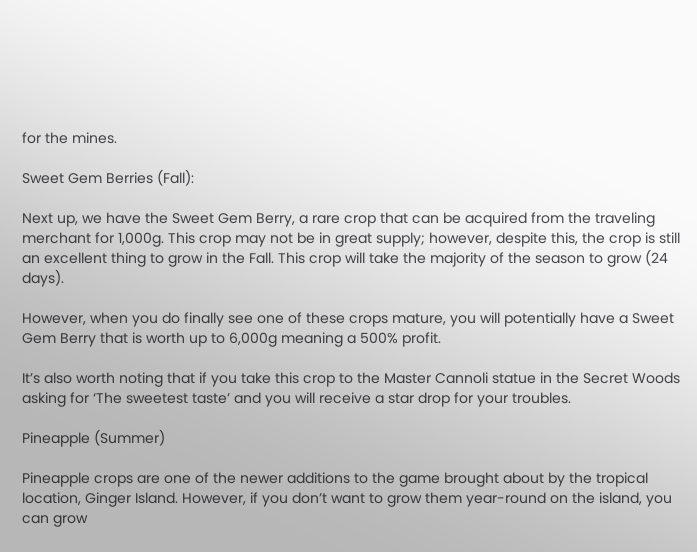for the mines.

Sweet Gem Berries (Fall):

Next up, we have the Sweet Gem Berry, a rare crop that can be acquired from the traveling merchant for 1,000g. This crop may not be in great supply; however, despite this, the crop is still an excellent thing to grow in the Fall. This crop will take the majority of the season to grow (24 days).

However, when you do finally see one of these crops mature, you will potentially have a Sweet Gem Berry that is worth up to 6,000g meaning a 500% profit.

It’s also worth noting that if you take this crop to the Master Cannoli statue in the Secret Woods asking for ‘The sweetest taste’ and you will receive a star drop for your troubles.

Pineapple (Summer)

Pineapple crops are one of the newer additions to the game brought about by the tropical location, Ginger Island. However, if you don’t want to grow them year-round on the island, you can grow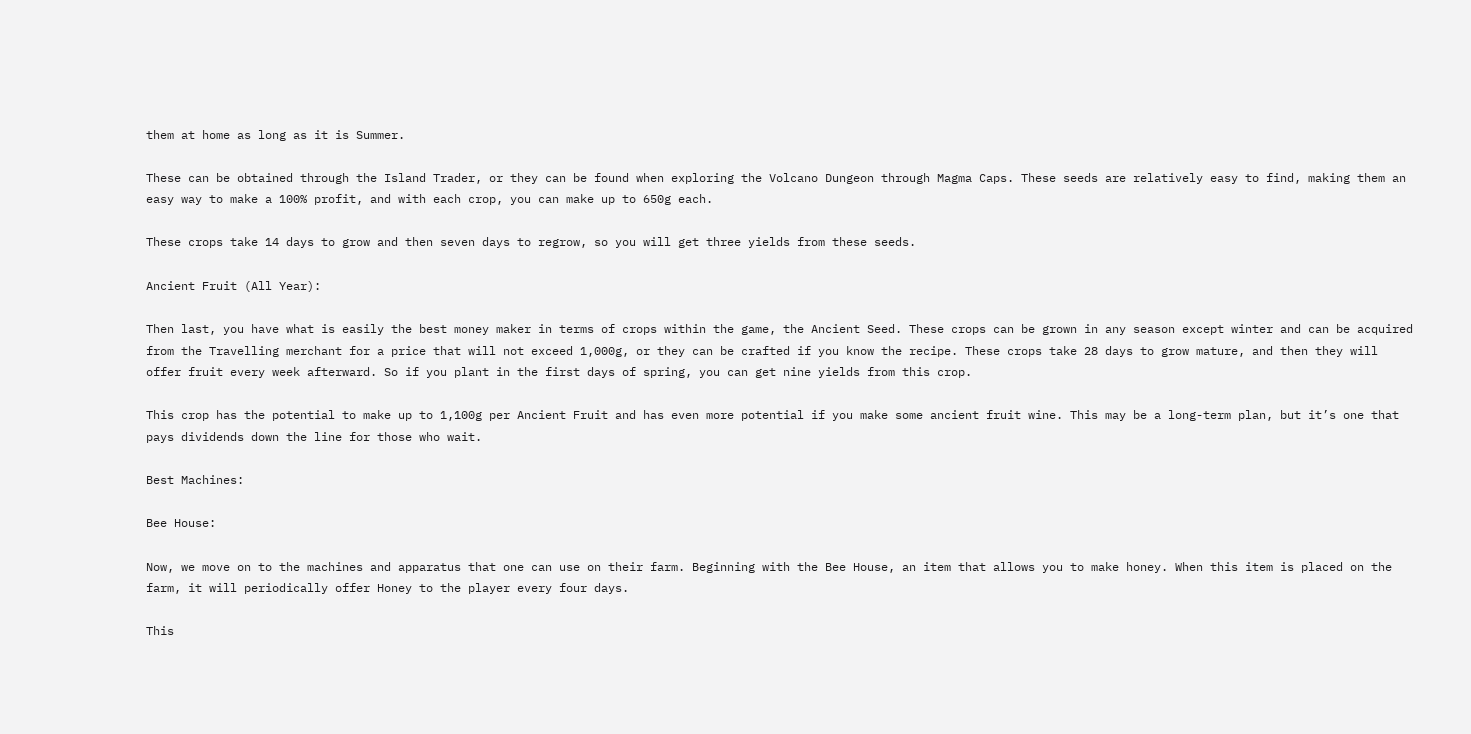them at home as long as it is Summer.

These can be obtained through the Island Trader, or they can be found when exploring the Volcano Dungeon through Magma Caps. These seeds are relatively easy to find, making them an easy way to make a 100% profit, and with each crop, you can make up to 650g each.

These crops take 14 days to grow and then seven days to regrow, so you will get three yields from these seeds.

Ancient Fruit (All Year):

Then last, you have what is easily the best money maker in terms of crops within the game, the Ancient Seed. These crops can be grown in any season except winter and can be acquired from the Travelling merchant for a price that will not exceed 1,000g, or they can be crafted if you know the recipe. These crops take 28 days to grow mature, and then they will offer fruit every week afterward. So if you plant in the first days of spring, you can get nine yields from this crop.

This crop has the potential to make up to 1,100g per Ancient Fruit and has even more potential if you make some ancient fruit wine. This may be a long-term plan, but it’s one that pays dividends down the line for those who wait.

Best Machines:

Bee House:

Now, we move on to the machines and apparatus that one can use on their farm. Beginning with the Bee House, an item that allows you to make honey. When this item is placed on the farm, it will periodically offer Honey to the player every four days.

This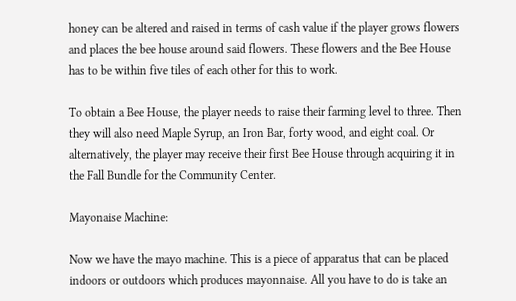honey can be altered and raised in terms of cash value if the player grows flowers and places the bee house around said flowers. These flowers and the Bee House has to be within five tiles of each other for this to work.

To obtain a Bee House, the player needs to raise their farming level to three. Then they will also need Maple Syrup, an Iron Bar, forty wood, and eight coal. Or alternatively, the player may receive their first Bee House through acquiring it in the Fall Bundle for the Community Center.

Mayonaise Machine:

Now we have the mayo machine. This is a piece of apparatus that can be placed indoors or outdoors which produces mayonnaise. All you have to do is take an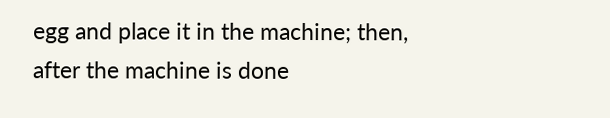egg and place it in the machine; then, after the machine is done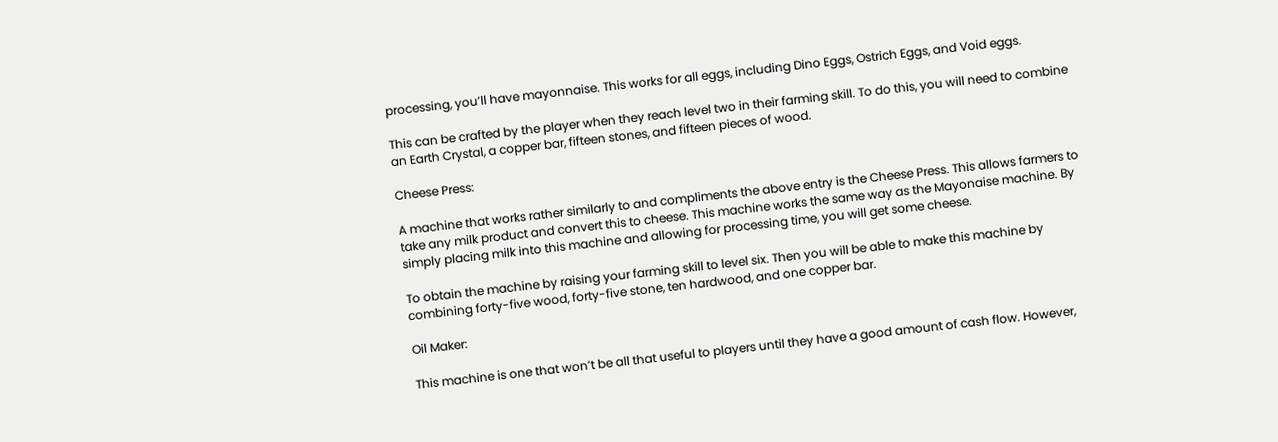processing, you’ll have mayonnaise. This works for all eggs, including Dino Eggs, Ostrich Eggs, and Void eggs.

This can be crafted by the player when they reach level two in their farming skill. To do this, you will need to combine an Earth Crystal, a copper bar, fifteen stones, and fifteen pieces of wood.

Cheese Press:

A machine that works rather similarly to and compliments the above entry is the Cheese Press. This allows farmers to take any milk product and convert this to cheese. This machine works the same way as the Mayonaise machine. By simply placing milk into this machine and allowing for processing time, you will get some cheese.

To obtain the machine by raising your farming skill to level six. Then you will be able to make this machine by combining forty-five wood, forty-five stone, ten hardwood, and one copper bar.

Oil Maker:

This machine is one that won’t be all that useful to players until they have a good amount of cash flow. However,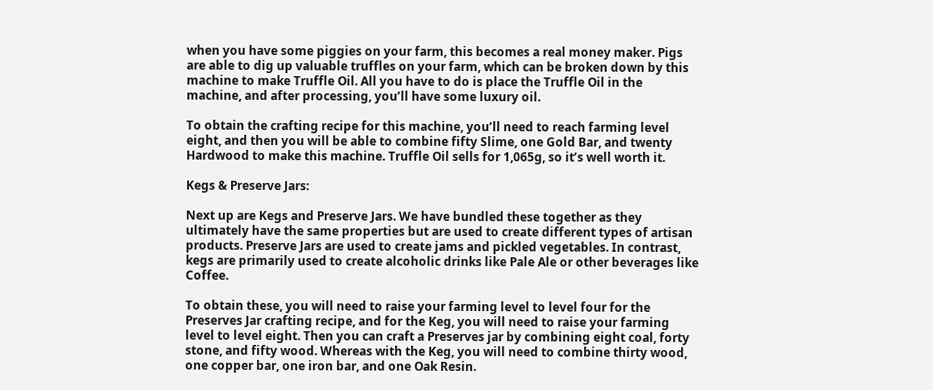when you have some piggies on your farm, this becomes a real money maker. Pigs are able to dig up valuable truffles on your farm, which can be broken down by this machine to make Truffle Oil. All you have to do is place the Truffle Oil in the machine, and after processing, you’ll have some luxury oil.

To obtain the crafting recipe for this machine, you’ll need to reach farming level eight, and then you will be able to combine fifty Slime, one Gold Bar, and twenty Hardwood to make this machine. Truffle Oil sells for 1,065g, so it’s well worth it.

Kegs & Preserve Jars:

Next up are Kegs and Preserve Jars. We have bundled these together as they ultimately have the same properties but are used to create different types of artisan products. Preserve Jars are used to create jams and pickled vegetables. In contrast, kegs are primarily used to create alcoholic drinks like Pale Ale or other beverages like Coffee.

To obtain these, you will need to raise your farming level to level four for the Preserves Jar crafting recipe, and for the Keg, you will need to raise your farming level to level eight. Then you can craft a Preserves jar by combining eight coal, forty stone, and fifty wood. Whereas with the Keg, you will need to combine thirty wood, one copper bar, one iron bar, and one Oak Resin.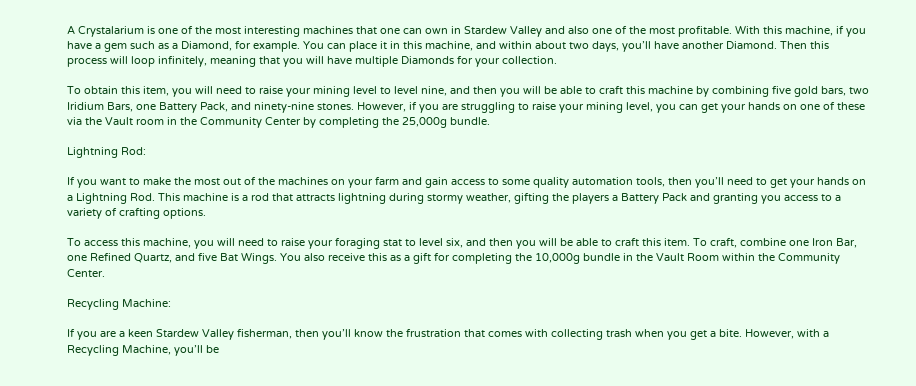A Crystalarium is one of the most interesting machines that one can own in Stardew Valley and also one of the most profitable. With this machine, if you have a gem such as a Diamond, for example. You can place it in this machine, and within about two days, you’ll have another Diamond. Then this process will loop infinitely, meaning that you will have multiple Diamonds for your collection.

To obtain this item, you will need to raise your mining level to level nine, and then you will be able to craft this machine by combining five gold bars, two Iridium Bars, one Battery Pack, and ninety-nine stones. However, if you are struggling to raise your mining level, you can get your hands on one of these via the Vault room in the Community Center by completing the 25,000g bundle.

Lightning Rod:

If you want to make the most out of the machines on your farm and gain access to some quality automation tools, then you’ll need to get your hands on a Lightning Rod. This machine is a rod that attracts lightning during stormy weather, gifting the players a Battery Pack and granting you access to a variety of crafting options.

To access this machine, you will need to raise your foraging stat to level six, and then you will be able to craft this item. To craft, combine one Iron Bar, one Refined Quartz, and five Bat Wings. You also receive this as a gift for completing the 10,000g bundle in the Vault Room within the Community Center.

Recycling Machine:

If you are a keen Stardew Valley fisherman, then you’ll know the frustration that comes with collecting trash when you get a bite. However, with a Recycling Machine, you’ll be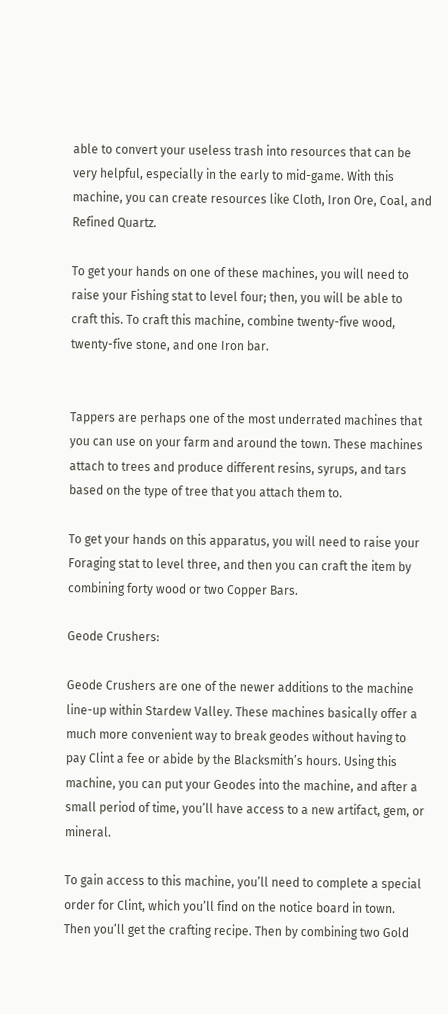able to convert your useless trash into resources that can be very helpful, especially in the early to mid-game. With this machine, you can create resources like Cloth, Iron Ore, Coal, and Refined Quartz.

To get your hands on one of these machines, you will need to raise your Fishing stat to level four; then, you will be able to craft this. To craft this machine, combine twenty-five wood, twenty-five stone, and one Iron bar.


Tappers are perhaps one of the most underrated machines that you can use on your farm and around the town. These machines attach to trees and produce different resins, syrups, and tars based on the type of tree that you attach them to.

To get your hands on this apparatus, you will need to raise your Foraging stat to level three, and then you can craft the item by combining forty wood or two Copper Bars.

Geode Crushers:

Geode Crushers are one of the newer additions to the machine line-up within Stardew Valley. These machines basically offer a much more convenient way to break geodes without having to pay Clint a fee or abide by the Blacksmith’s hours. Using this machine, you can put your Geodes into the machine, and after a small period of time, you’ll have access to a new artifact, gem, or mineral.

To gain access to this machine, you’ll need to complete a special order for Clint, which you’ll find on the notice board in town. Then you’ll get the crafting recipe. Then by combining two Gold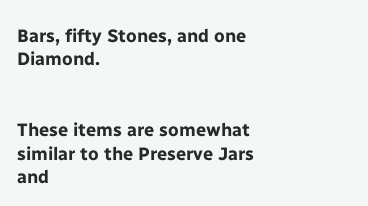Bars, fifty Stones, and one Diamond.


These items are somewhat similar to the Preserve Jars and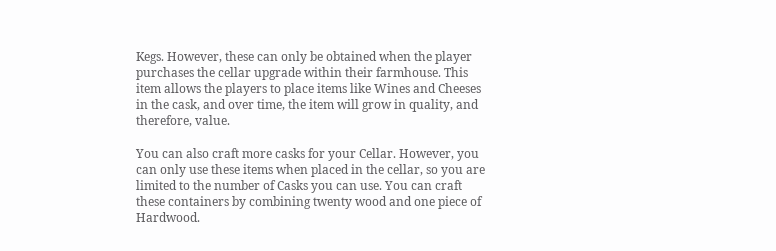Kegs. However, these can only be obtained when the player purchases the cellar upgrade within their farmhouse. This item allows the players to place items like Wines and Cheeses in the cask, and over time, the item will grow in quality, and therefore, value.

You can also craft more casks for your Cellar. However, you can only use these items when placed in the cellar, so you are limited to the number of Casks you can use. You can craft these containers by combining twenty wood and one piece of Hardwood.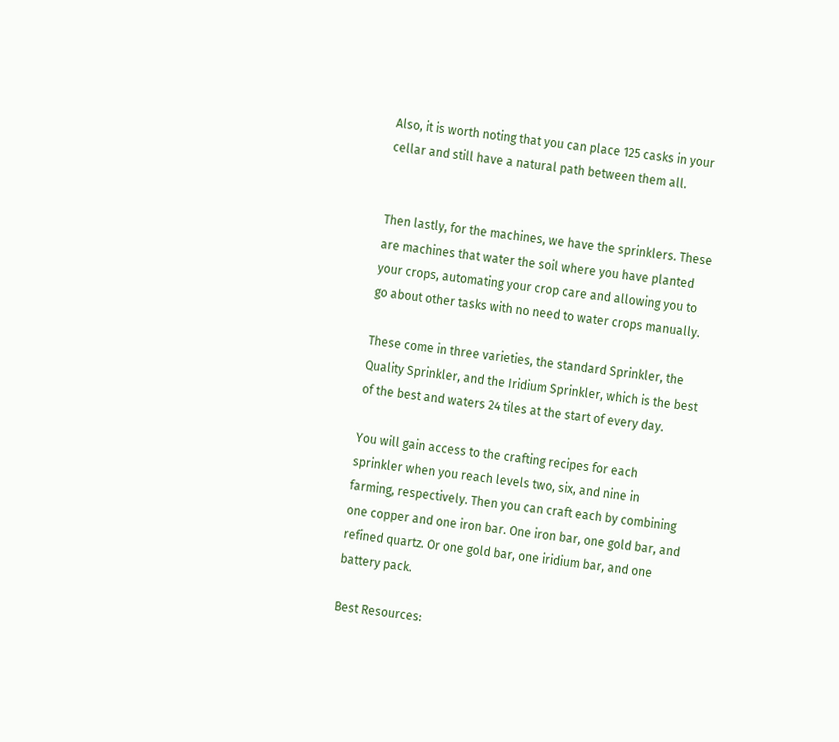Also, it is worth noting that you can place 125 casks in your cellar and still have a natural path between them all.


Then lastly, for the machines, we have the sprinklers. These are machines that water the soil where you have planted your crops, automating your crop care and allowing you to go about other tasks with no need to water crops manually.

These come in three varieties, the standard Sprinkler, the Quality Sprinkler, and the Iridium Sprinkler, which is the best of the best and waters 24 tiles at the start of every day.

You will gain access to the crafting recipes for each sprinkler when you reach levels two, six, and nine in farming, respectively. Then you can craft each by combining one copper and one iron bar. One iron bar, one gold bar, and refined quartz. Or one gold bar, one iridium bar, and one battery pack.

Best Resources: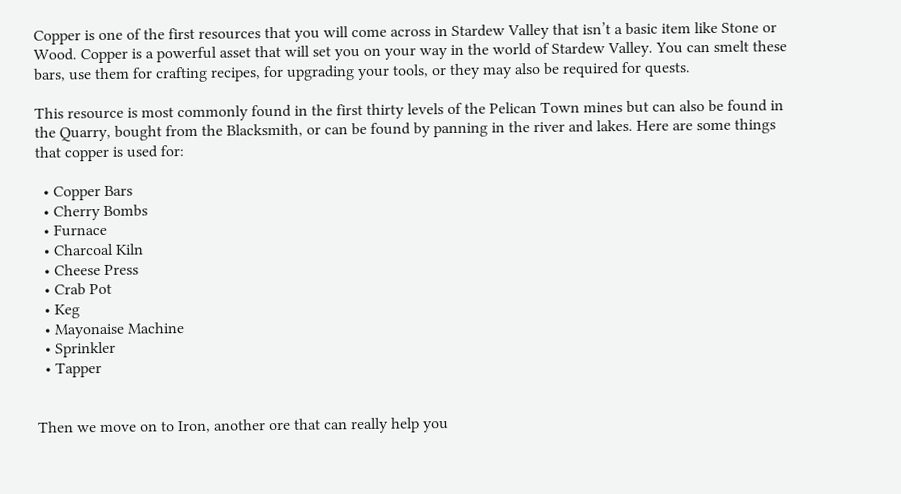Copper is one of the first resources that you will come across in Stardew Valley that isn’t a basic item like Stone or Wood. Copper is a powerful asset that will set you on your way in the world of Stardew Valley. You can smelt these bars, use them for crafting recipes, for upgrading your tools, or they may also be required for quests.

This resource is most commonly found in the first thirty levels of the Pelican Town mines but can also be found in the Quarry, bought from the Blacksmith, or can be found by panning in the river and lakes. Here are some things that copper is used for:

  • Copper Bars
  • Cherry Bombs
  • Furnace
  • Charcoal Kiln
  • Cheese Press
  • Crab Pot
  • Keg
  • Mayonaise Machine
  • Sprinkler
  • Tapper


Then we move on to Iron, another ore that can really help you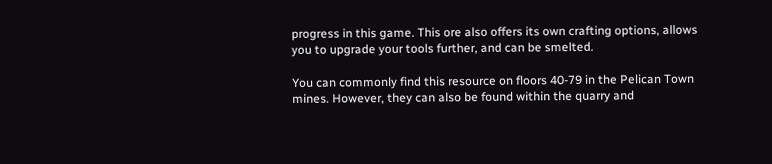progress in this game. This ore also offers its own crafting options, allows you to upgrade your tools further, and can be smelted.

You can commonly find this resource on floors 40-79 in the Pelican Town mines. However, they can also be found within the quarry and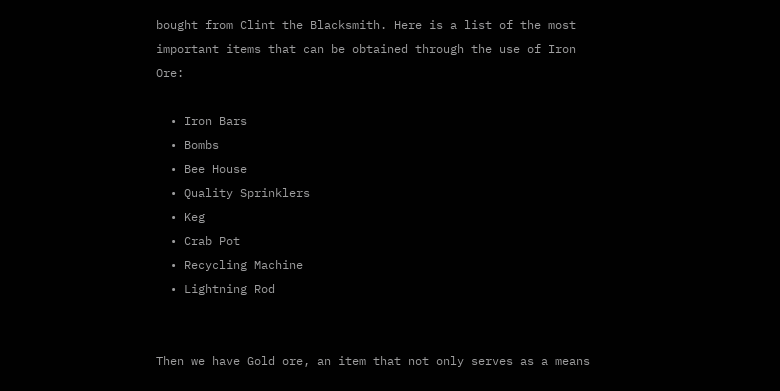bought from Clint the Blacksmith. Here is a list of the most important items that can be obtained through the use of Iron Ore:

  • Iron Bars
  • Bombs
  • Bee House
  • Quality Sprinklers
  • Keg
  • Crab Pot
  • Recycling Machine
  • Lightning Rod


Then we have Gold ore, an item that not only serves as a means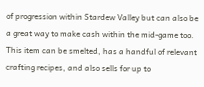of progression within Stardew Valley but can also be a great way to make cash within the mid-game too. This item can be smelted, has a handful of relevant crafting recipes, and also sells for up to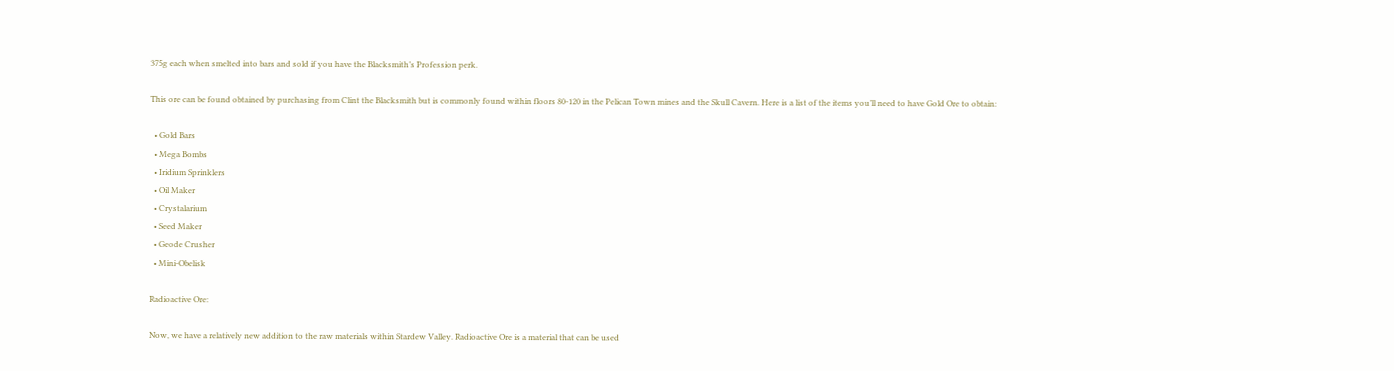375g each when smelted into bars and sold if you have the Blacksmith’s Profession perk.

This ore can be found obtained by purchasing from Clint the Blacksmith but is commonly found within floors 80-120 in the Pelican Town mines and the Skull Cavern. Here is a list of the items you’ll need to have Gold Ore to obtain:

  • Gold Bars
  • Mega Bombs
  • Iridium Sprinklers
  • Oil Maker
  • Crystalarium
  • Seed Maker
  • Geode Crusher
  • Mini-Obelisk

Radioactive Ore:

Now, we have a relatively new addition to the raw materials within Stardew Valley. Radioactive Ore is a material that can be used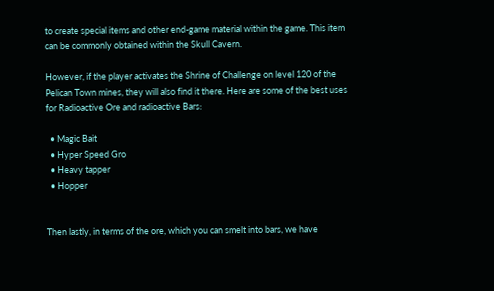to create special items and other end-game material within the game. This item can be commonly obtained within the Skull Cavern.

However, if the player activates the Shrine of Challenge on level 120 of the Pelican Town mines, they will also find it there. Here are some of the best uses for Radioactive Ore and radioactive Bars:

  • Magic Bait
  • Hyper Speed Gro
  • Heavy tapper
  • Hopper


Then lastly, in terms of the ore, which you can smelt into bars, we have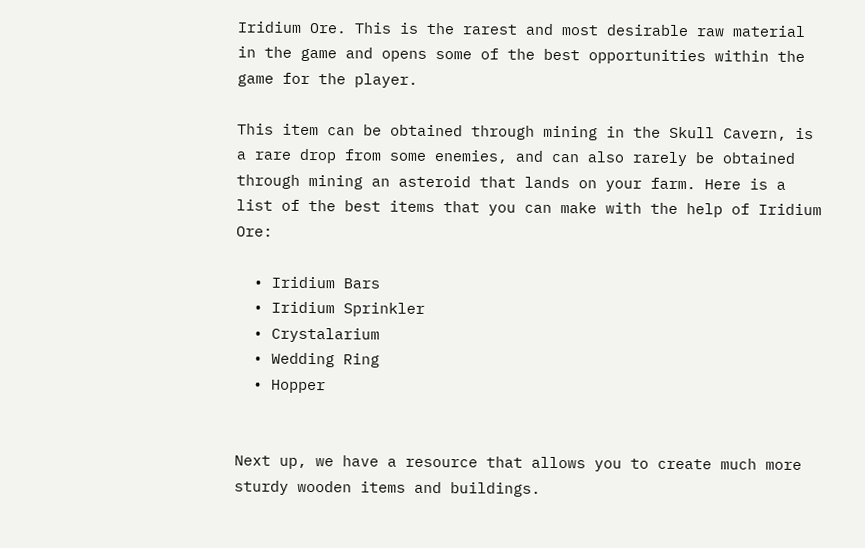Iridium Ore. This is the rarest and most desirable raw material in the game and opens some of the best opportunities within the game for the player.

This item can be obtained through mining in the Skull Cavern, is a rare drop from some enemies, and can also rarely be obtained through mining an asteroid that lands on your farm. Here is a list of the best items that you can make with the help of Iridium Ore:

  • Iridium Bars
  • Iridium Sprinkler
  • Crystalarium
  • Wedding Ring
  • Hopper


Next up, we have a resource that allows you to create much more sturdy wooden items and buildings.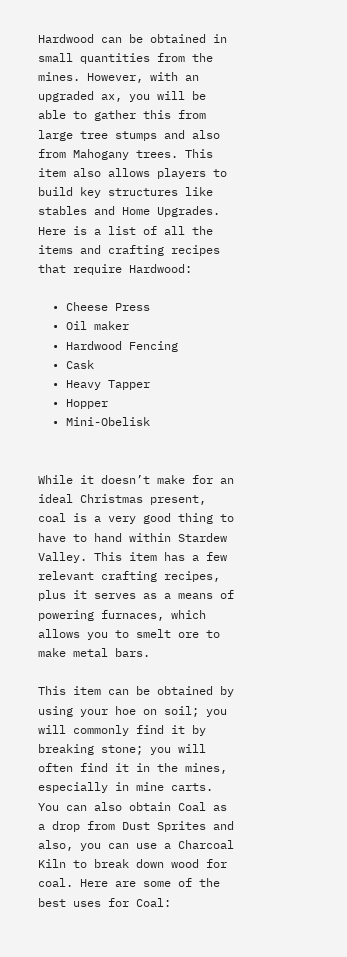Hardwood can be obtained in small quantities from the mines. However, with an upgraded ax, you will be able to gather this from large tree stumps and also from Mahogany trees. This item also allows players to build key structures like stables and Home Upgrades. Here is a list of all the items and crafting recipes that require Hardwood:

  • Cheese Press
  • Oil maker
  • Hardwood Fencing
  • Cask
  • Heavy Tapper
  • Hopper
  • Mini-Obelisk


While it doesn’t make for an ideal Christmas present, coal is a very good thing to have to hand within Stardew Valley. This item has a few relevant crafting recipes, plus it serves as a means of powering furnaces, which allows you to smelt ore to make metal bars.

This item can be obtained by using your hoe on soil; you will commonly find it by breaking stone; you will often find it in the mines, especially in mine carts. You can also obtain Coal as a drop from Dust Sprites and also, you can use a Charcoal Kiln to break down wood for coal. Here are some of the best uses for Coal: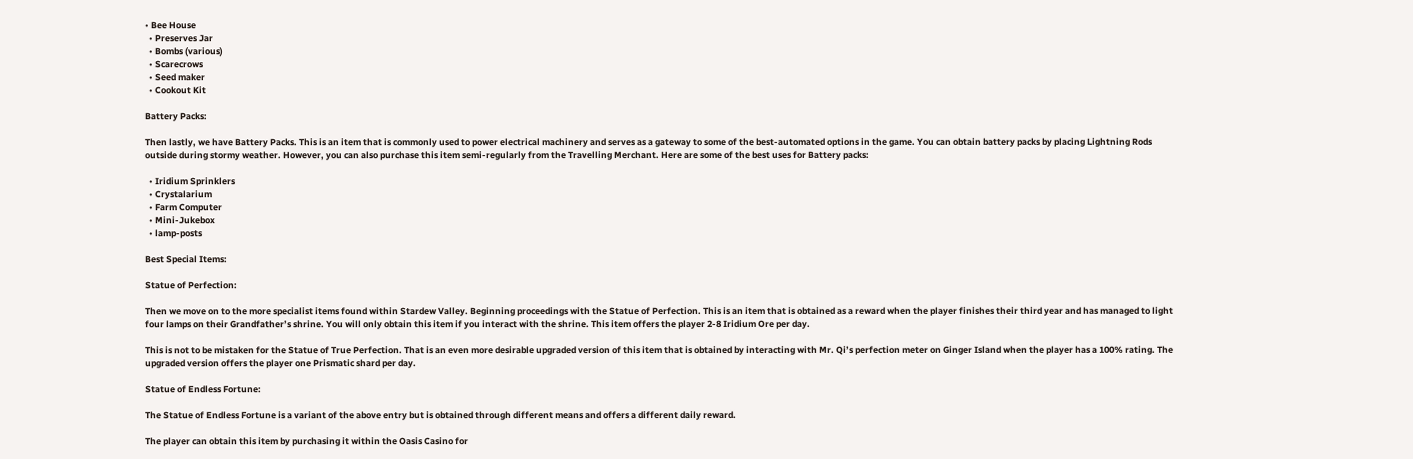• Bee House
  • Preserves Jar
  • Bombs (various)
  • Scarecrows
  • Seed maker
  • Cookout Kit

Battery Packs:

Then lastly, we have Battery Packs. This is an item that is commonly used to power electrical machinery and serves as a gateway to some of the best-automated options in the game. You can obtain battery packs by placing Lightning Rods outside during stormy weather. However, you can also purchase this item semi-regularly from the Travelling Merchant. Here are some of the best uses for Battery packs:

  • Iridium Sprinklers
  • Crystalarium
  • Farm Computer
  • Mini-Jukebox
  • lamp-posts

Best Special Items:

Statue of Perfection:

Then we move on to the more specialist items found within Stardew Valley. Beginning proceedings with the Statue of Perfection. This is an item that is obtained as a reward when the player finishes their third year and has managed to light four lamps on their Grandfather’s shrine. You will only obtain this item if you interact with the shrine. This item offers the player 2-8 Iridium Ore per day.

This is not to be mistaken for the Statue of True Perfection. That is an even more desirable upgraded version of this item that is obtained by interacting with Mr. Qi’s perfection meter on Ginger Island when the player has a 100% rating. The upgraded version offers the player one Prismatic shard per day.

Statue of Endless Fortune:

The Statue of Endless Fortune is a variant of the above entry but is obtained through different means and offers a different daily reward.

The player can obtain this item by purchasing it within the Oasis Casino for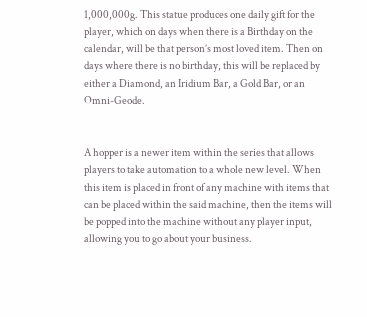1,000,000g. This statue produces one daily gift for the player, which on days when there is a Birthday on the calendar, will be that person’s most loved item. Then on days where there is no birthday, this will be replaced by either a Diamond, an Iridium Bar, a Gold Bar, or an Omni-Geode.


A hopper is a newer item within the series that allows players to take automation to a whole new level. When this item is placed in front of any machine with items that can be placed within the said machine, then the items will be popped into the machine without any player input, allowing you to go about your business.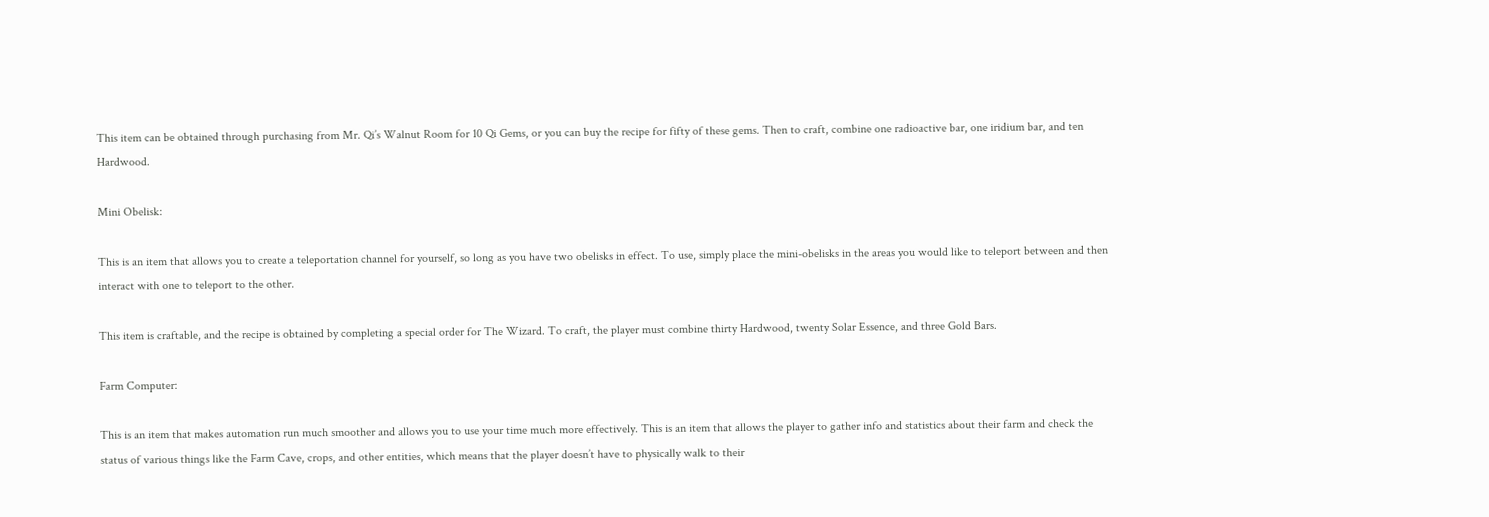This item can be obtained through purchasing from Mr. Qi’s Walnut Room for 10 Qi Gems, or you can buy the recipe for fifty of these gems. Then to craft, combine one radioactive bar, one iridium bar, and ten Hardwood.

Mini Obelisk:

This is an item that allows you to create a teleportation channel for yourself, so long as you have two obelisks in effect. To use, simply place the mini-obelisks in the areas you would like to teleport between and then interact with one to teleport to the other.

This item is craftable, and the recipe is obtained by completing a special order for The Wizard. To craft, the player must combine thirty Hardwood, twenty Solar Essence, and three Gold Bars.

Farm Computer:

This is an item that makes automation run much smoother and allows you to use your time much more effectively. This is an item that allows the player to gather info and statistics about their farm and check the status of various things like the Farm Cave, crops, and other entities, which means that the player doesn’t have to physically walk to their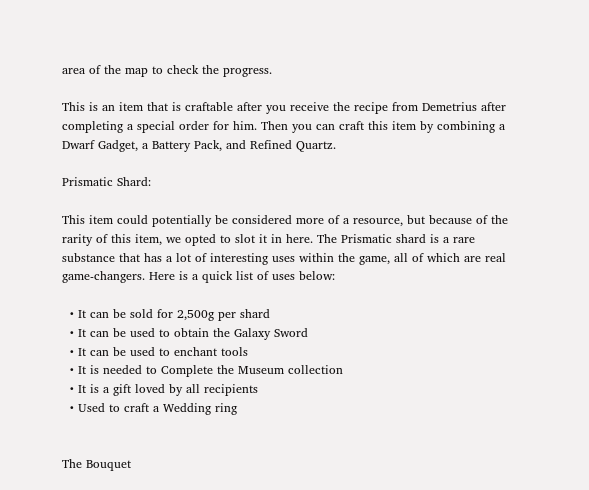area of the map to check the progress.

This is an item that is craftable after you receive the recipe from Demetrius after completing a special order for him. Then you can craft this item by combining a Dwarf Gadget, a Battery Pack, and Refined Quartz.

Prismatic Shard:

This item could potentially be considered more of a resource, but because of the rarity of this item, we opted to slot it in here. The Prismatic shard is a rare substance that has a lot of interesting uses within the game, all of which are real game-changers. Here is a quick list of uses below:

  • It can be sold for 2,500g per shard
  • It can be used to obtain the Galaxy Sword
  • It can be used to enchant tools
  • It is needed to Complete the Museum collection
  • It is a gift loved by all recipients
  • Used to craft a Wedding ring


The Bouquet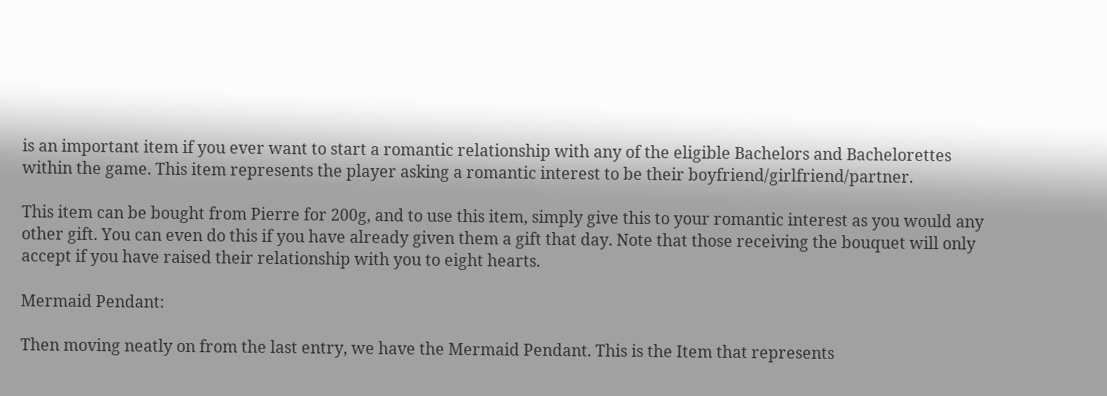is an important item if you ever want to start a romantic relationship with any of the eligible Bachelors and Bachelorettes within the game. This item represents the player asking a romantic interest to be their boyfriend/girlfriend/partner.

This item can be bought from Pierre for 200g, and to use this item, simply give this to your romantic interest as you would any other gift. You can even do this if you have already given them a gift that day. Note that those receiving the bouquet will only accept if you have raised their relationship with you to eight hearts.

Mermaid Pendant:

Then moving neatly on from the last entry, we have the Mermaid Pendant. This is the Item that represents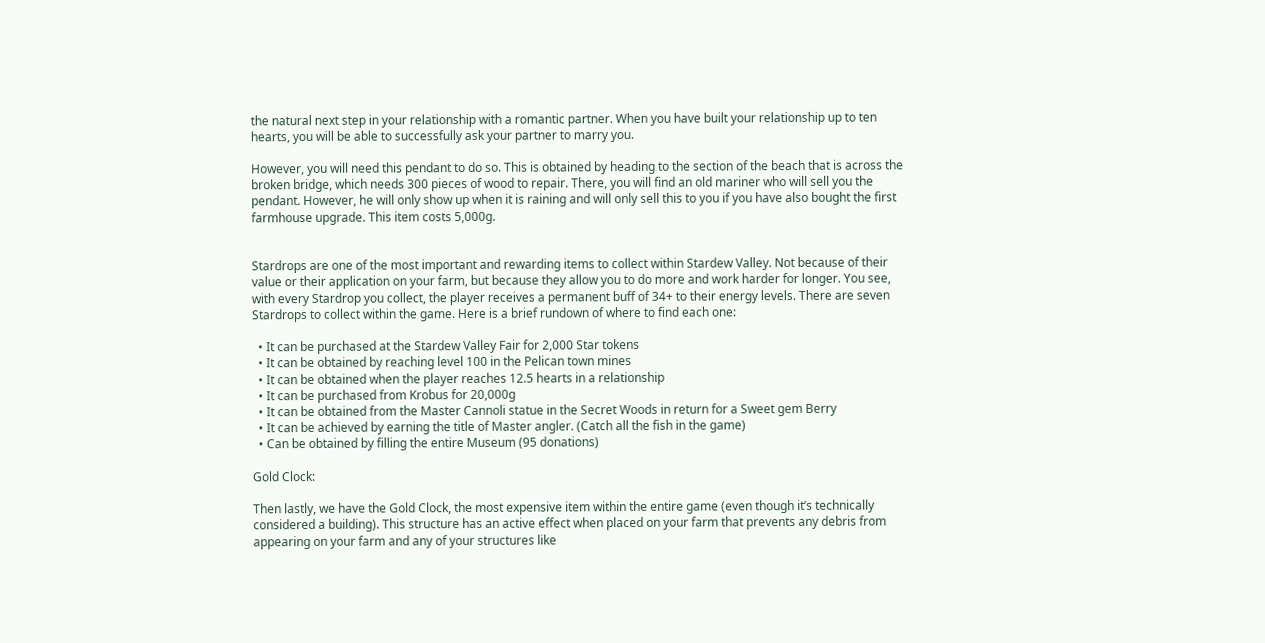the natural next step in your relationship with a romantic partner. When you have built your relationship up to ten hearts, you will be able to successfully ask your partner to marry you.

However, you will need this pendant to do so. This is obtained by heading to the section of the beach that is across the broken bridge, which needs 300 pieces of wood to repair. There, you will find an old mariner who will sell you the pendant. However, he will only show up when it is raining and will only sell this to you if you have also bought the first farmhouse upgrade. This item costs 5,000g.


Stardrops are one of the most important and rewarding items to collect within Stardew Valley. Not because of their value or their application on your farm, but because they allow you to do more and work harder for longer. You see, with every Stardrop you collect, the player receives a permanent buff of 34+ to their energy levels. There are seven Stardrops to collect within the game. Here is a brief rundown of where to find each one:

  • It can be purchased at the Stardew Valley Fair for 2,000 Star tokens
  • It can be obtained by reaching level 100 in the Pelican town mines
  • It can be obtained when the player reaches 12.5 hearts in a relationship
  • It can be purchased from Krobus for 20,000g
  • It can be obtained from the Master Cannoli statue in the Secret Woods in return for a Sweet gem Berry
  • It can be achieved by earning the title of Master angler. (Catch all the fish in the game)
  • Can be obtained by filling the entire Museum (95 donations)

Gold Clock:

Then lastly, we have the Gold Clock, the most expensive item within the entire game (even though it’s technically considered a building). This structure has an active effect when placed on your farm that prevents any debris from appearing on your farm and any of your structures like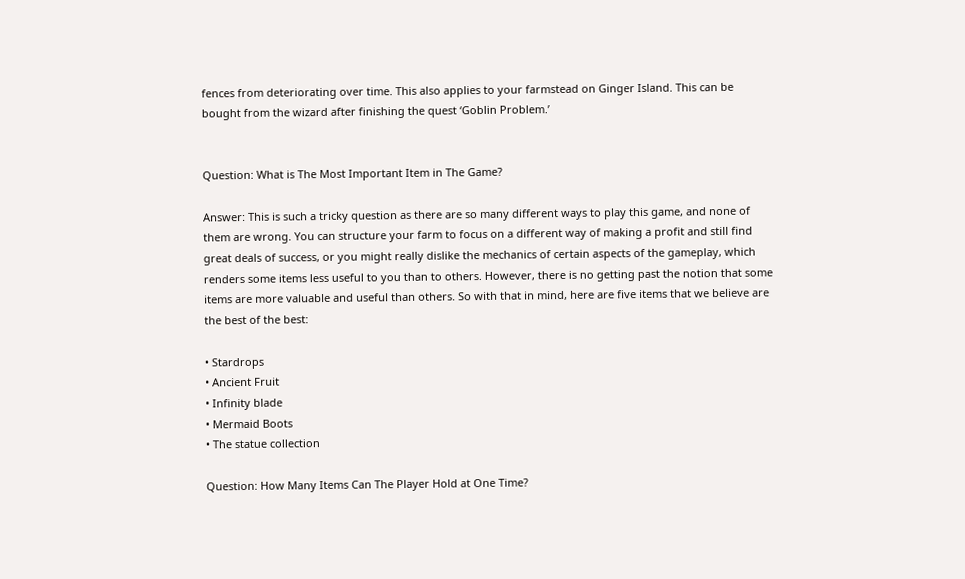fences from deteriorating over time. This also applies to your farmstead on Ginger Island. This can be bought from the wizard after finishing the quest ‘Goblin Problem.’


Question: What is The Most Important Item in The Game?

Answer: This is such a tricky question as there are so many different ways to play this game, and none of them are wrong. You can structure your farm to focus on a different way of making a profit and still find great deals of success, or you might really dislike the mechanics of certain aspects of the gameplay, which renders some items less useful to you than to others. However, there is no getting past the notion that some items are more valuable and useful than others. So with that in mind, here are five items that we believe are the best of the best:

• Stardrops
• Ancient Fruit
• Infinity blade
• Mermaid Boots
• The statue collection

Question: How Many Items Can The Player Hold at One Time?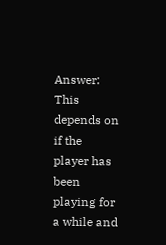Answer: This depends on if the player has been playing for a while and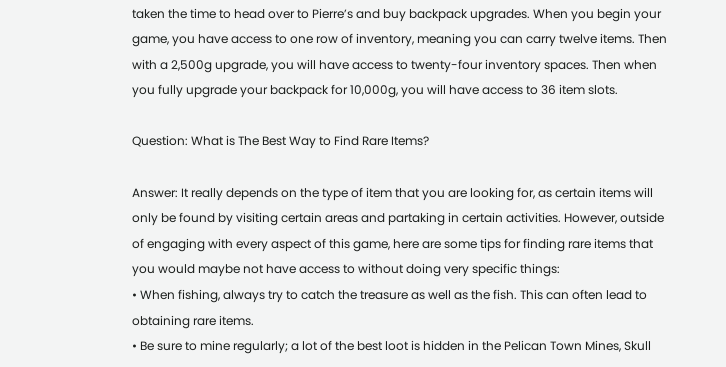taken the time to head over to Pierre’s and buy backpack upgrades. When you begin your game, you have access to one row of inventory, meaning you can carry twelve items. Then with a 2,500g upgrade, you will have access to twenty-four inventory spaces. Then when you fully upgrade your backpack for 10,000g, you will have access to 36 item slots.

Question: What is The Best Way to Find Rare Items?

Answer: It really depends on the type of item that you are looking for, as certain items will only be found by visiting certain areas and partaking in certain activities. However, outside of engaging with every aspect of this game, here are some tips for finding rare items that you would maybe not have access to without doing very specific things:
• When fishing, always try to catch the treasure as well as the fish. This can often lead to obtaining rare items.
• Be sure to mine regularly; a lot of the best loot is hidden in the Pelican Town Mines, Skull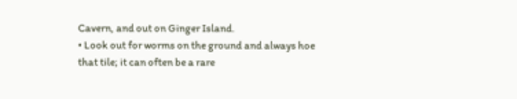Cavern, and out on Ginger Island.
• Look out for worms on the ground and always hoe that tile; it can often be a rare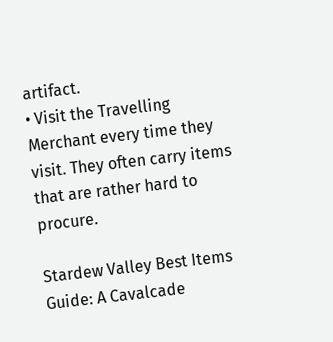artifact.
• Visit the Travelling Merchant every time they visit. They often carry items that are rather hard to procure.

Stardew Valley Best Items Guide: A Cavalcade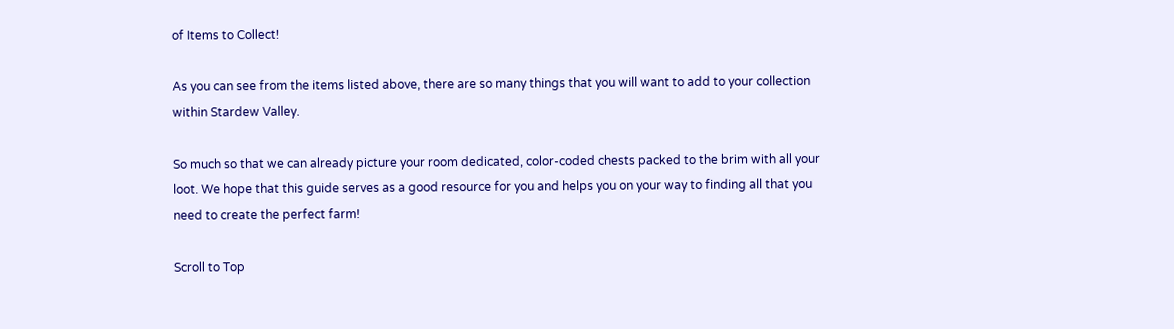of Items to Collect!

As you can see from the items listed above, there are so many things that you will want to add to your collection within Stardew Valley.

So much so that we can already picture your room dedicated, color-coded chests packed to the brim with all your loot. We hope that this guide serves as a good resource for you and helps you on your way to finding all that you need to create the perfect farm!

Scroll to Top